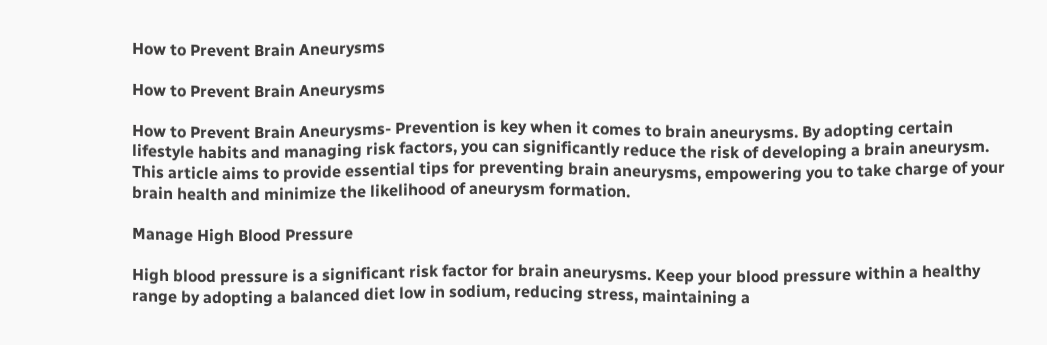How to Prevent Brain Aneurysms

How to Prevent Brain Aneurysms

How to Prevent Brain Aneurysms- Prevention is key when it comes to brain aneurysms. By adopting certain lifestyle habits and managing risk factors, you can significantly reduce the risk of developing a brain aneurysm. This article aims to provide essential tips for preventing brain aneurysms, empowering you to take charge of your brain health and minimize the likelihood of aneurysm formation.

Manage High Blood Pressure

High blood pressure is a significant risk factor for brain aneurysms. Keep your blood pressure within a healthy range by adopting a balanced diet low in sodium, reducing stress, maintaining a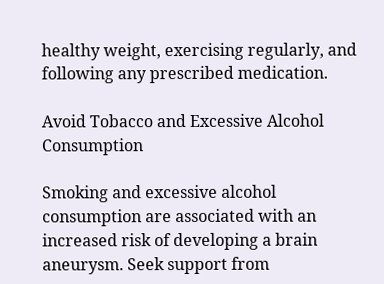healthy weight, exercising regularly, and following any prescribed medication.

Avoid Tobacco and Excessive Alcohol Consumption

Smoking and excessive alcohol consumption are associated with an increased risk of developing a brain aneurysm. Seek support from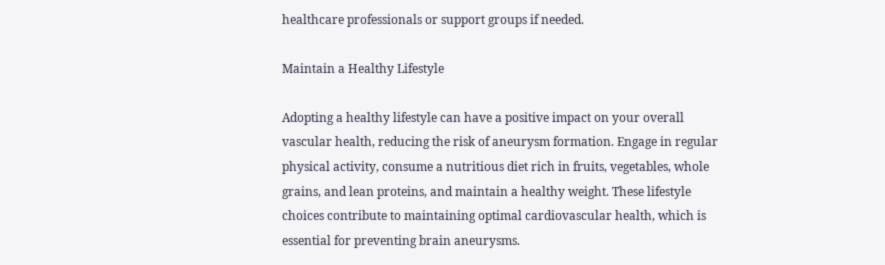healthcare professionals or support groups if needed.

Maintain a Healthy Lifestyle

Adopting a healthy lifestyle can have a positive impact on your overall vascular health, reducing the risk of aneurysm formation. Engage in regular physical activity, consume a nutritious diet rich in fruits, vegetables, whole grains, and lean proteins, and maintain a healthy weight. These lifestyle choices contribute to maintaining optimal cardiovascular health, which is essential for preventing brain aneurysms.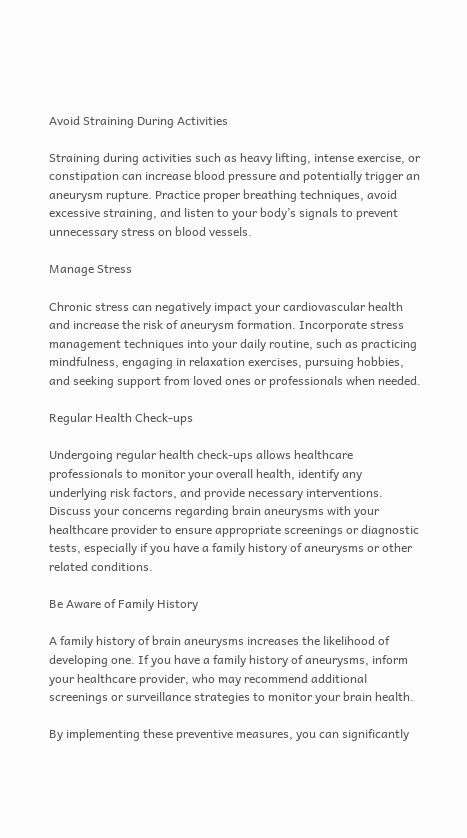Avoid Straining During Activities

Straining during activities such as heavy lifting, intense exercise, or constipation can increase blood pressure and potentially trigger an aneurysm rupture. Practice proper breathing techniques, avoid excessive straining, and listen to your body’s signals to prevent unnecessary stress on blood vessels.

Manage Stress

Chronic stress can negatively impact your cardiovascular health and increase the risk of aneurysm formation. Incorporate stress management techniques into your daily routine, such as practicing mindfulness, engaging in relaxation exercises, pursuing hobbies, and seeking support from loved ones or professionals when needed.

Regular Health Check-ups

Undergoing regular health check-ups allows healthcare professionals to monitor your overall health, identify any underlying risk factors, and provide necessary interventions. Discuss your concerns regarding brain aneurysms with your healthcare provider to ensure appropriate screenings or diagnostic tests, especially if you have a family history of aneurysms or other related conditions.

Be Aware of Family History

A family history of brain aneurysms increases the likelihood of developing one. If you have a family history of aneurysms, inform your healthcare provider, who may recommend additional screenings or surveillance strategies to monitor your brain health.

By implementing these preventive measures, you can significantly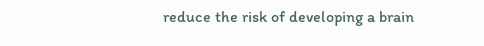reduce the risk of developing a brain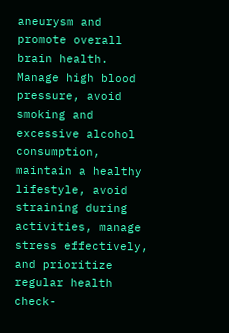aneurysm and promote overall brain health. Manage high blood pressure, avoid smoking and excessive alcohol consumption, maintain a healthy lifestyle, avoid straining during activities, manage stress effectively, and prioritize regular health check-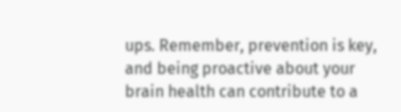ups. Remember, prevention is key, and being proactive about your brain health can contribute to a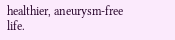healthier, aneurysm-free life.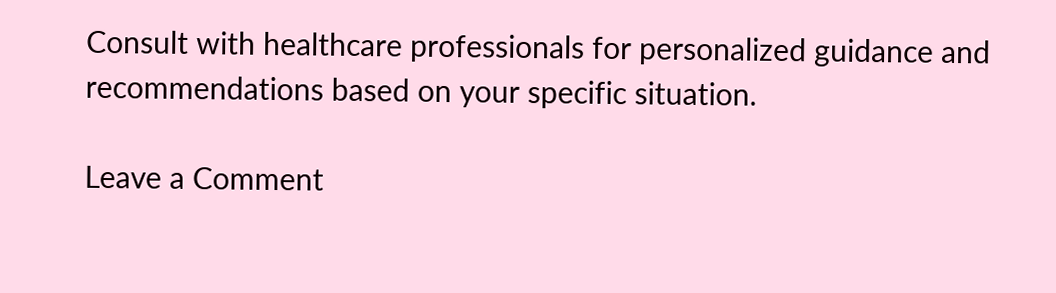Consult with healthcare professionals for personalized guidance and recommendations based on your specific situation.

Leave a Comment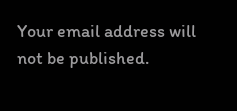Your email address will not be published.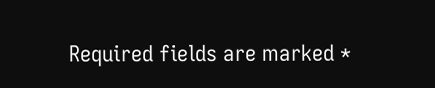Required fields are marked *